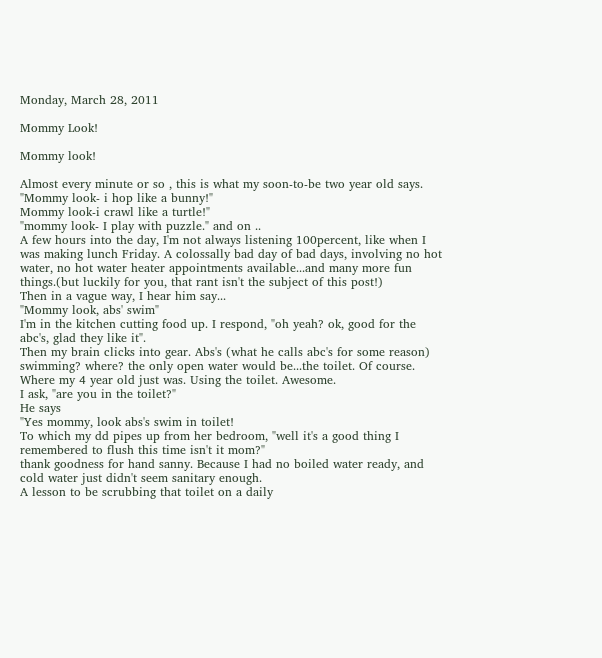Monday, March 28, 2011

Mommy Look!

Mommy look!

Almost every minute or so , this is what my soon-to-be two year old says.
"Mommy look- i hop like a bunny!"
Mommy look-i crawl like a turtle!"
"mommy look- I play with puzzle." and on ..
A few hours into the day, I'm not always listening 100percent, like when I was making lunch Friday. A colossally bad day of bad days, involving no hot water, no hot water heater appointments available...and many more fun things.(but luckily for you, that rant isn't the subject of this post!)
Then in a vague way, I hear him say...
"Mommy look, abs' swim"
I'm in the kitchen cutting food up. I respond, "oh yeah? ok, good for the abc's, glad they like it".
Then my brain clicks into gear. Abs's (what he calls abc's for some reason) swimming? where? the only open water would be...the toilet. Of course. Where my 4 year old just was. Using the toilet. Awesome.
I ask, "are you in the toilet?"
He says
"Yes mommy, look abs's swim in toilet!
To which my dd pipes up from her bedroom, "well it's a good thing I remembered to flush this time isn't it mom?"
thank goodness for hand sanny. Because I had no boiled water ready, and cold water just didn't seem sanitary enough.
A lesson to be scrubbing that toilet on a daily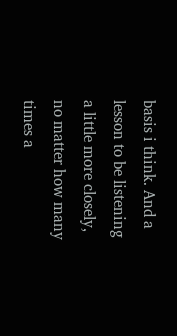basis i think. And a lesson to be listening a little more closely, no matter how many times a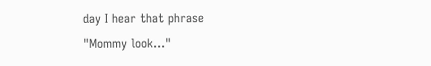day I hear that phrase
"Mommy look..."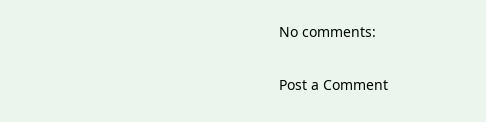No comments:

Post a Comment